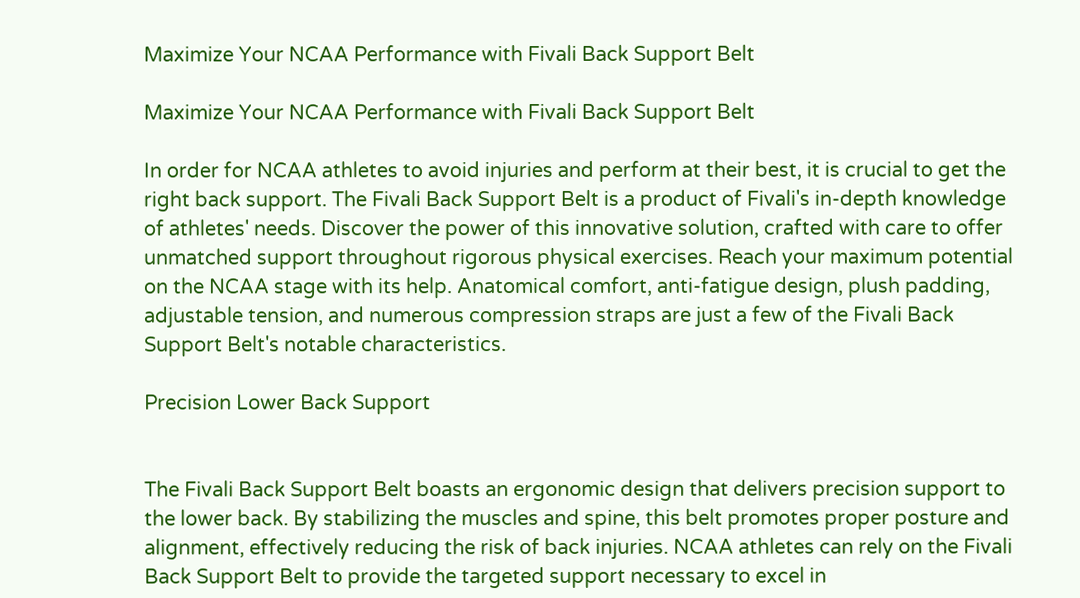Maximize Your NCAA Performance with Fivali Back Support Belt

Maximize Your NCAA Performance with Fivali Back Support Belt

In order for NCAA athletes to avoid injuries and perform at their best, it is crucial to get the right back support. The Fivali Back Support Belt is a product of Fivali's in-depth knowledge of athletes' needs. Discover the power of this innovative solution, crafted with care to offer unmatched support throughout rigorous physical exercises. Reach your maximum potential on the NCAA stage with its help. Anatomical comfort, anti-fatigue design, plush padding, adjustable tension, and numerous compression straps are just a few of the Fivali Back Support Belt's notable characteristics.

Precision Lower Back Support


The Fivali Back Support Belt boasts an ergonomic design that delivers precision support to the lower back. By stabilizing the muscles and spine, this belt promotes proper posture and alignment, effectively reducing the risk of back injuries. NCAA athletes can rely on the Fivali Back Support Belt to provide the targeted support necessary to excel in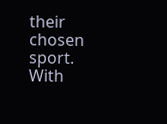their chosen sport. With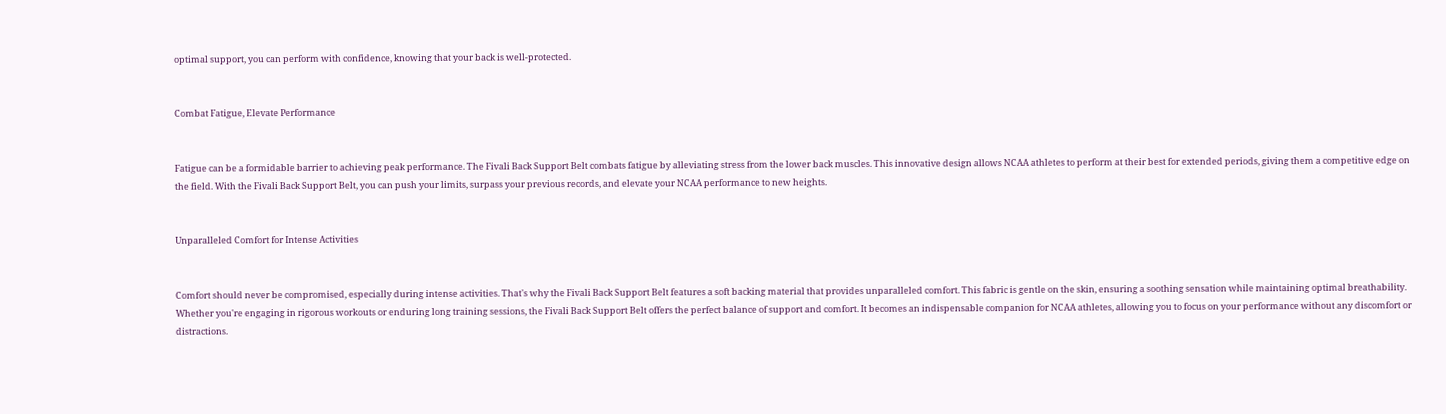optimal support, you can perform with confidence, knowing that your back is well-protected.


Combat Fatigue, Elevate Performance


Fatigue can be a formidable barrier to achieving peak performance. The Fivali Back Support Belt combats fatigue by alleviating stress from the lower back muscles. This innovative design allows NCAA athletes to perform at their best for extended periods, giving them a competitive edge on the field. With the Fivali Back Support Belt, you can push your limits, surpass your previous records, and elevate your NCAA performance to new heights.


Unparalleled Comfort for Intense Activities


Comfort should never be compromised, especially during intense activities. That's why the Fivali Back Support Belt features a soft backing material that provides unparalleled comfort. This fabric is gentle on the skin, ensuring a soothing sensation while maintaining optimal breathability. Whether you're engaging in rigorous workouts or enduring long training sessions, the Fivali Back Support Belt offers the perfect balance of support and comfort. It becomes an indispensable companion for NCAA athletes, allowing you to focus on your performance without any discomfort or distractions.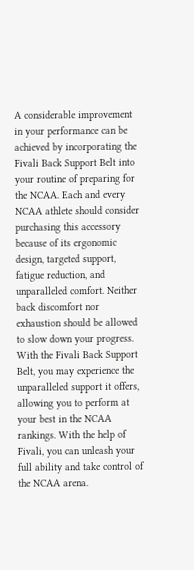A considerable improvement in your performance can be achieved by incorporating the Fivali Back Support Belt into your routine of preparing for the NCAA. Each and every NCAA athlete should consider purchasing this accessory because of its ergonomic design, targeted support, fatigue reduction, and unparalleled comfort. Neither back discomfort nor exhaustion should be allowed to slow down your progress. With the Fivali Back Support Belt, you may experience the unparalleled support it offers, allowing you to perform at your best in the NCAA rankings. With the help of Fivali, you can unleash your full ability and take control of the NCAA arena.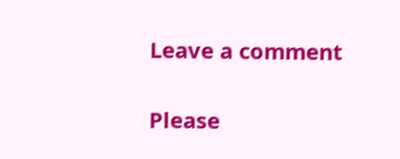Leave a comment

Please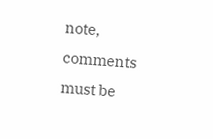note, comments must be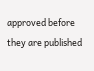approved before they are published